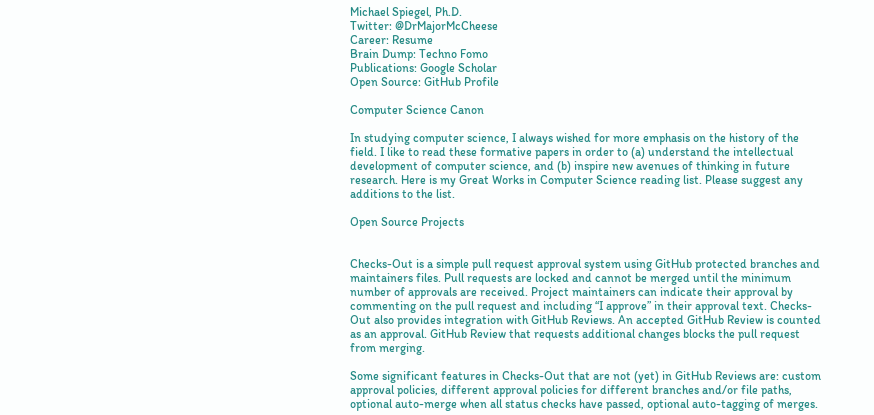Michael Spiegel, Ph.D.
Twitter: @DrMajorMcCheese
Career: Resume
Brain Dump: Techno Fomo
Publications: Google Scholar
Open Source: GitHub Profile

Computer Science Canon

In studying computer science, I always wished for more emphasis on the history of the field. I like to read these formative papers in order to (a) understand the intellectual development of computer science, and (b) inspire new avenues of thinking in future research. Here is my Great Works in Computer Science reading list. Please suggest any additions to the list.

Open Source Projects


Checks-Out is a simple pull request approval system using GitHub protected branches and maintainers files. Pull requests are locked and cannot be merged until the minimum number of approvals are received. Project maintainers can indicate their approval by commenting on the pull request and including “I approve” in their approval text. Checks-Out also provides integration with GitHub Reviews. An accepted GitHub Review is counted as an approval. GitHub Review that requests additional changes blocks the pull request from merging.

Some significant features in Checks-Out that are not (yet) in GitHub Reviews are: custom approval policies, different approval policies for different branches and/or file paths, optional auto-merge when all status checks have passed, optional auto-tagging of merges.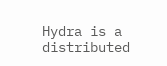Hydra is a distributed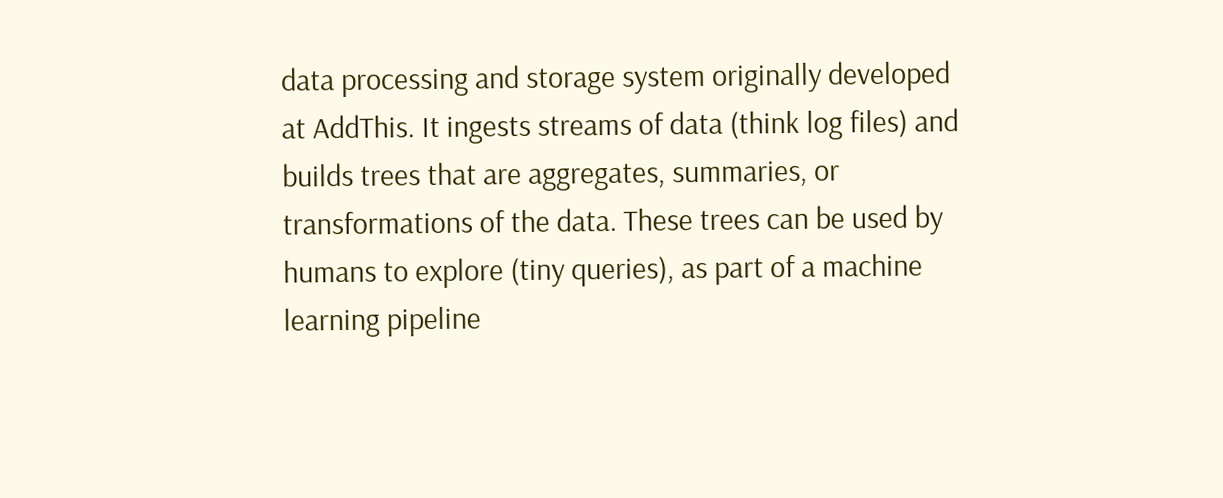data processing and storage system originally developed at AddThis. It ingests streams of data (think log files) and builds trees that are aggregates, summaries, or transformations of the data. These trees can be used by humans to explore (tiny queries), as part of a machine learning pipeline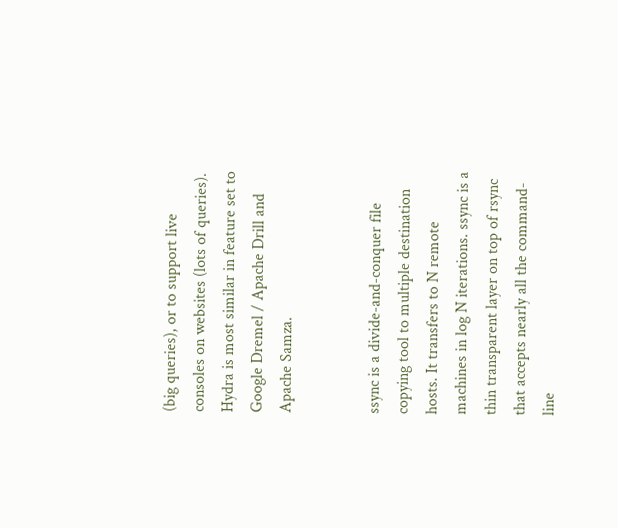(big queries), or to support live consoles on websites (lots of queries). Hydra is most similar in feature set to Google Dremel / Apache Drill and Apache Samza.


ssync is a divide-and-conquer file copying tool to multiple destination hosts. It transfers to N remote machines in log N iterations. ssync is a thin transparent layer on top of rsync that accepts nearly all the command-line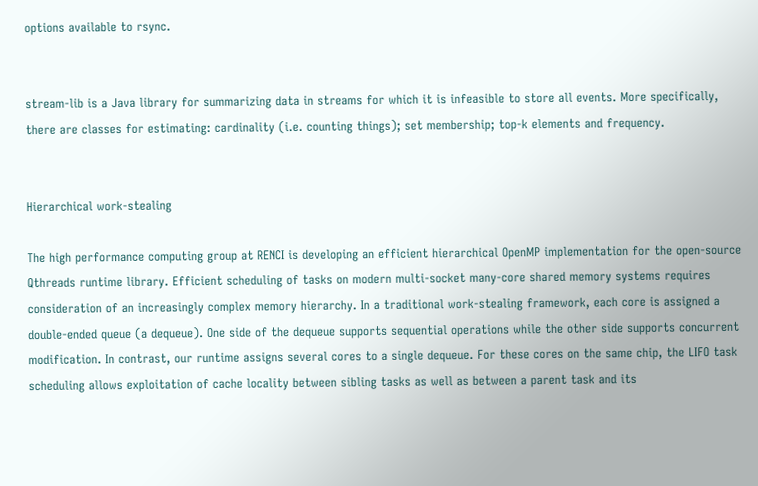options available to rsync.


stream-lib is a Java library for summarizing data in streams for which it is infeasible to store all events. More specifically, there are classes for estimating: cardinality (i.e. counting things); set membership; top-k elements and frequency.


Hierarchical work-stealing

The high performance computing group at RENCI is developing an efficient hierarchical OpenMP implementation for the open-source Qthreads runtime library. Efficient scheduling of tasks on modern multi-socket many-core shared memory systems requires consideration of an increasingly complex memory hierarchy. In a traditional work-stealing framework, each core is assigned a double-ended queue (a dequeue). One side of the dequeue supports sequential operations while the other side supports concurrent modification. In contrast, our runtime assigns several cores to a single dequeue. For these cores on the same chip, the LIFO task scheduling allows exploitation of cache locality between sibling tasks as well as between a parent task and its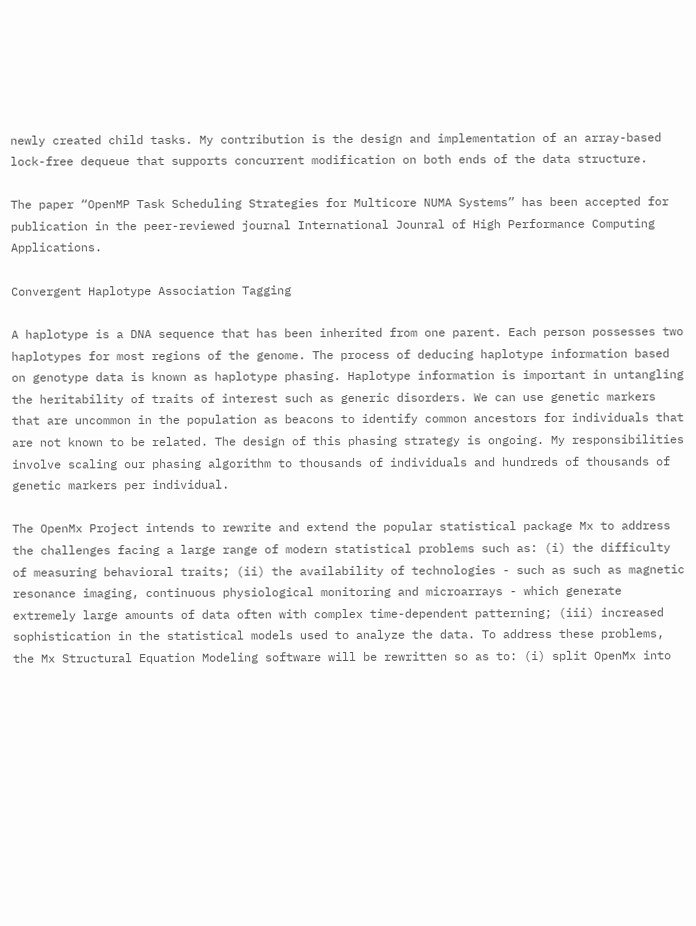newly created child tasks. My contribution is the design and implementation of an array-based lock-free dequeue that supports concurrent modification on both ends of the data structure.

The paper “OpenMP Task Scheduling Strategies for Multicore NUMA Systems” has been accepted for publication in the peer-reviewed journal International Jounral of High Performance Computing Applications.

Convergent Haplotype Association Tagging

A haplotype is a DNA sequence that has been inherited from one parent. Each person possesses two haplotypes for most regions of the genome. The process of deducing haplotype information based on genotype data is known as haplotype phasing. Haplotype information is important in untangling the heritability of traits of interest such as generic disorders. We can use genetic markers that are uncommon in the population as beacons to identify common ancestors for individuals that are not known to be related. The design of this phasing strategy is ongoing. My responsibilities involve scaling our phasing algorithm to thousands of individuals and hundreds of thousands of genetic markers per individual.

The OpenMx Project intends to rewrite and extend the popular statistical package Mx to address the challenges facing a large range of modern statistical problems such as: (i) the difficulty of measuring behavioral traits; (ii) the availability of technologies - such as such as magnetic resonance imaging, continuous physiological monitoring and microarrays - which generate extremely large amounts of data often with complex time-dependent patterning; (iii) increased sophistication in the statistical models used to analyze the data. To address these problems, the Mx Structural Equation Modeling software will be rewritten so as to: (i) split OpenMx into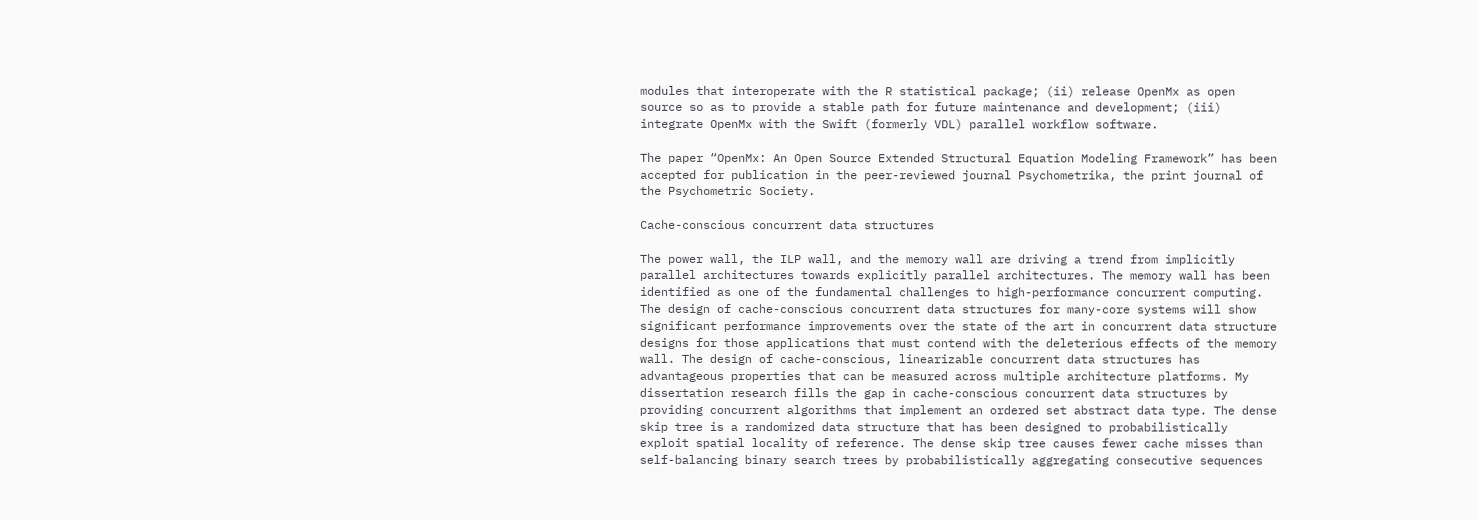modules that interoperate with the R statistical package; (ii) release OpenMx as open source so as to provide a stable path for future maintenance and development; (iii) integrate OpenMx with the Swift (formerly VDL) parallel workflow software.

The paper “OpenMx: An Open Source Extended Structural Equation Modeling Framework” has been accepted for publication in the peer-reviewed journal Psychometrika, the print journal of the Psychometric Society.

Cache-conscious concurrent data structures

The power wall, the ILP wall, and the memory wall are driving a trend from implicitly parallel architectures towards explicitly parallel architectures. The memory wall has been identified as one of the fundamental challenges to high-performance concurrent computing. The design of cache-conscious concurrent data structures for many-core systems will show significant performance improvements over the state of the art in concurrent data structure designs for those applications that must contend with the deleterious effects of the memory wall. The design of cache-conscious, linearizable concurrent data structures has advantageous properties that can be measured across multiple architecture platforms. My dissertation research fills the gap in cache-conscious concurrent data structures by providing concurrent algorithms that implement an ordered set abstract data type. The dense skip tree is a randomized data structure that has been designed to probabilistically exploit spatial locality of reference. The dense skip tree causes fewer cache misses than self-balancing binary search trees by probabilistically aggregating consecutive sequences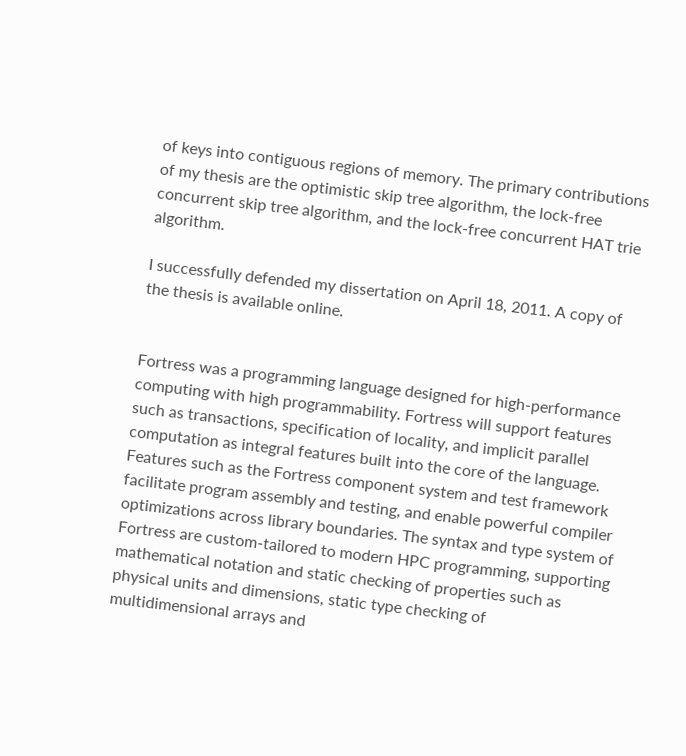of keys into contiguous regions of memory. The primary contributions of my thesis are the optimistic skip tree algorithm, the lock-free concurrent skip tree algorithm, and the lock-free concurrent HAT trie algorithm.

I successfully defended my dissertation on April 18, 2011. A copy of the thesis is available online.


Fortress was a programming language designed for high-performance computing with high programmability. Fortress will support features such as transactions, specification of locality, and implicit parallel computation as integral features built into the core of the language. Features such as the Fortress component system and test framework facilitate program assembly and testing, and enable powerful compiler optimizations across library boundaries. The syntax and type system of Fortress are custom-tailored to modern HPC programming, supporting mathematical notation and static checking of properties such as physical units and dimensions, static type checking of multidimensional arrays and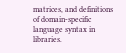matrices, and definitions of domain-specific language syntax in libraries.